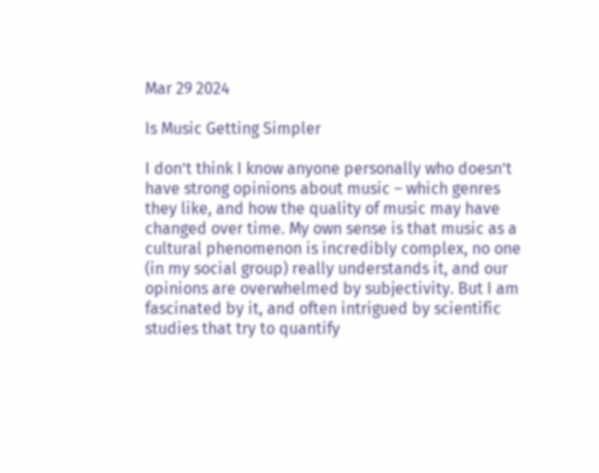Mar 29 2024

Is Music Getting Simpler

I don’t think I know anyone personally who doesn’t have strong opinions about music – which genres they like, and how the quality of music may have changed over time. My own sense is that music as a cultural phenomenon is incredibly complex, no one (in my social group) really understands it, and our opinions are overwhelmed by subjectivity. But I am fascinated by it, and often intrigued by scientific studies that try to quantify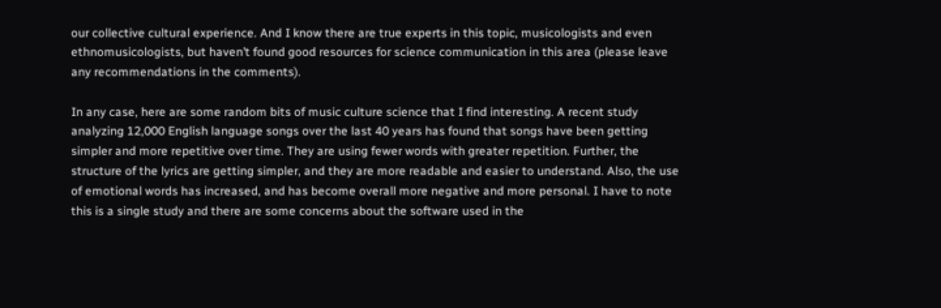our collective cultural experience. And I know there are true experts in this topic, musicologists and even ethnomusicologists, but haven’t found good resources for science communication in this area (please leave any recommendations in the comments).

In any case, here are some random bits of music culture science that I find interesting. A recent study analyzing 12,000 English language songs over the last 40 years has found that songs have been getting simpler and more repetitive over time. They are using fewer words with greater repetition. Further, the structure of the lyrics are getting simpler, and they are more readable and easier to understand. Also, the use of emotional words has increased, and has become overall more negative and more personal. I have to note this is a single study and there are some concerns about the software used in the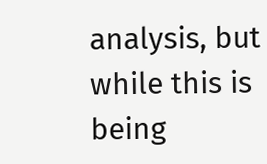analysis, but while this is being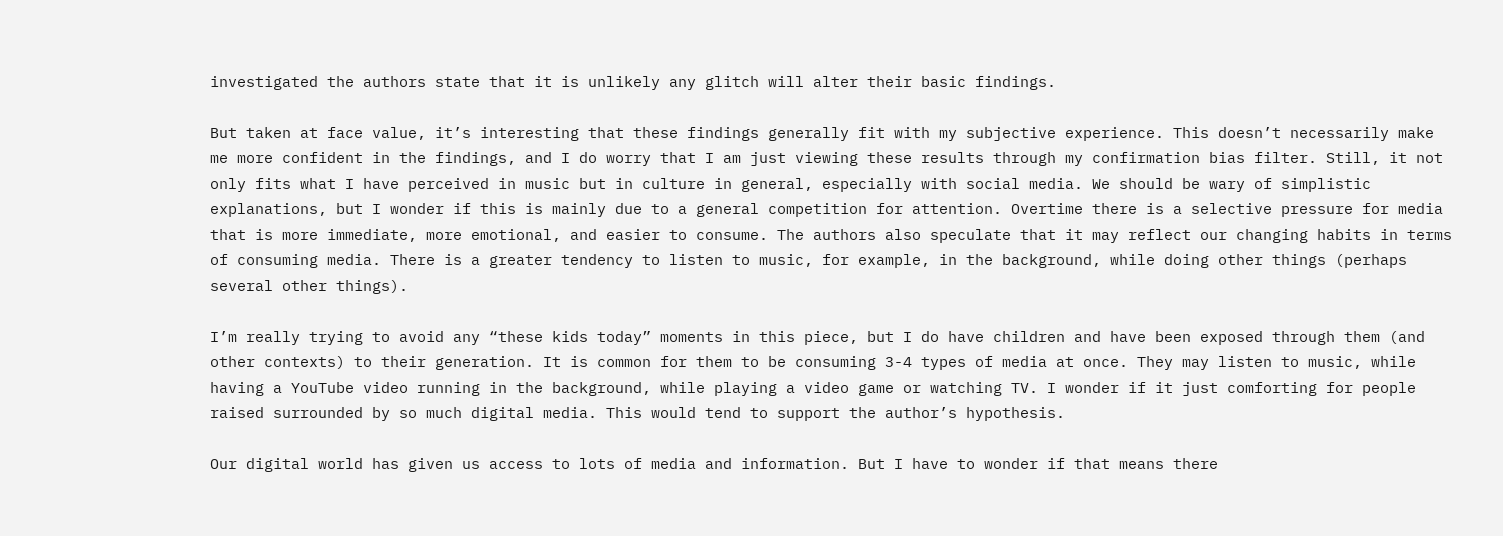investigated the authors state that it is unlikely any glitch will alter their basic findings.

But taken at face value, it’s interesting that these findings generally fit with my subjective experience. This doesn’t necessarily make me more confident in the findings, and I do worry that I am just viewing these results through my confirmation bias filter. Still, it not only fits what I have perceived in music but in culture in general, especially with social media. We should be wary of simplistic explanations, but I wonder if this is mainly due to a general competition for attention. Overtime there is a selective pressure for media that is more immediate, more emotional, and easier to consume. The authors also speculate that it may reflect our changing habits in terms of consuming media. There is a greater tendency to listen to music, for example, in the background, while doing other things (perhaps several other things).

I’m really trying to avoid any “these kids today” moments in this piece, but I do have children and have been exposed through them (and other contexts) to their generation. It is common for them to be consuming 3-4 types of media at once. They may listen to music, while having a YouTube video running in the background, while playing a video game or watching TV. I wonder if it just comforting for people raised surrounded by so much digital media. This would tend to support the author’s hypothesis.

Our digital world has given us access to lots of media and information. But I have to wonder if that means there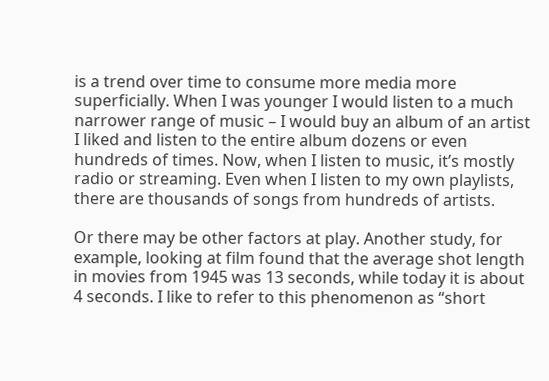is a trend over time to consume more media more superficially. When I was younger I would listen to a much narrower range of music – I would buy an album of an artist I liked and listen to the entire album dozens or even hundreds of times. Now, when I listen to music, it’s mostly radio or streaming. Even when I listen to my own playlists, there are thousands of songs from hundreds of artists.

Or there may be other factors at play. Another study, for example, looking at film found that the average shot length in movies from 1945 was 13 seconds, while today it is about 4 seconds. I like to refer to this phenomenon as “short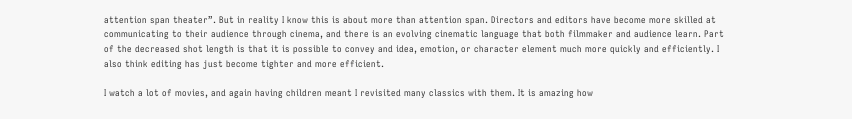attention span theater”. But in reality I know this is about more than attention span. Directors and editors have become more skilled at communicating to their audience through cinema, and there is an evolving cinematic language that both filmmaker and audience learn. Part of the decreased shot length is that it is possible to convey and idea, emotion, or character element much more quickly and efficiently. I also think editing has just become tighter and more efficient.

I watch a lot of movies, and again having children meant I revisited many classics with them. It is amazing how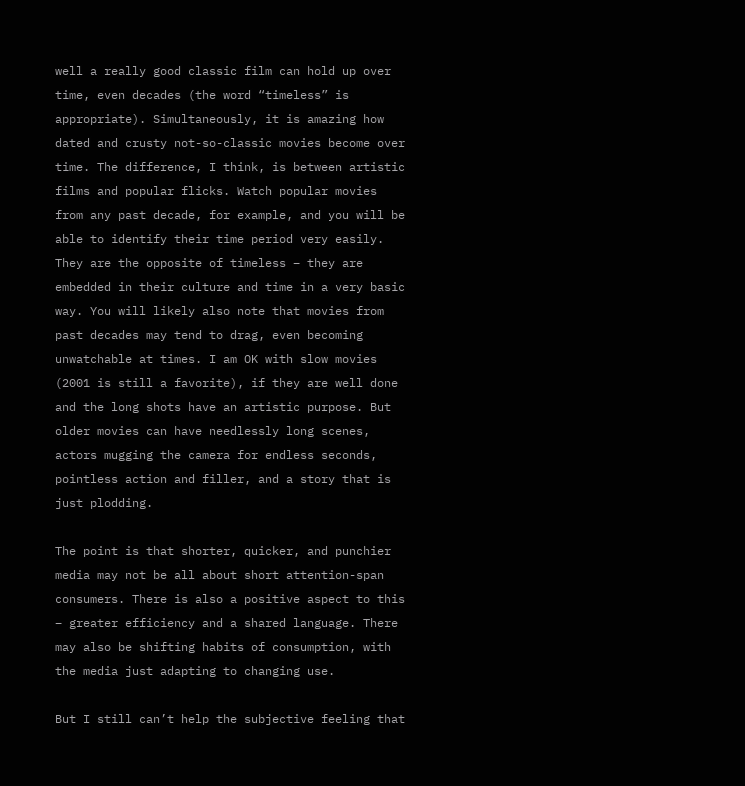well a really good classic film can hold up over time, even decades (the word “timeless” is appropriate). Simultaneously, it is amazing how dated and crusty not-so-classic movies become over time. The difference, I think, is between artistic films and popular flicks. Watch popular movies from any past decade, for example, and you will be able to identify their time period very easily. They are the opposite of timeless – they are embedded in their culture and time in a very basic way. You will likely also note that movies from past decades may tend to drag, even becoming unwatchable at times. I am OK with slow movies (2001 is still a favorite), if they are well done and the long shots have an artistic purpose. But older movies can have needlessly long scenes, actors mugging the camera for endless seconds, pointless action and filler, and a story that is just plodding.

The point is that shorter, quicker, and punchier media may not be all about short attention-span consumers. There is also a positive aspect to this – greater efficiency and a shared language. There may also be shifting habits of consumption, with the media just adapting to changing use.

But I still can’t help the subjective feeling that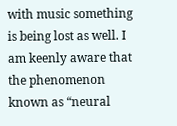with music something is being lost as well. I am keenly aware that the phenomenon known as “neural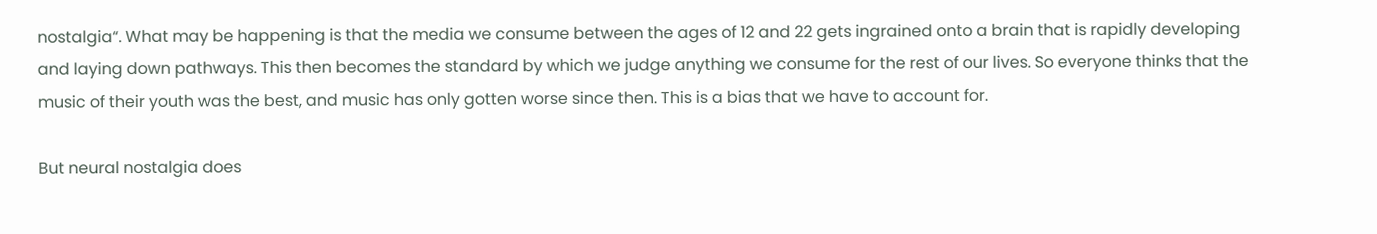nostalgia“. What may be happening is that the media we consume between the ages of 12 and 22 gets ingrained onto a brain that is rapidly developing and laying down pathways. This then becomes the standard by which we judge anything we consume for the rest of our lives. So everyone thinks that the music of their youth was the best, and music has only gotten worse since then. This is a bias that we have to account for.

But neural nostalgia does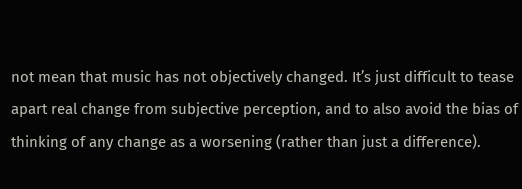not mean that music has not objectively changed. It’s just difficult to tease apart real change from subjective perception, and to also avoid the bias of thinking of any change as a worsening (rather than just a difference).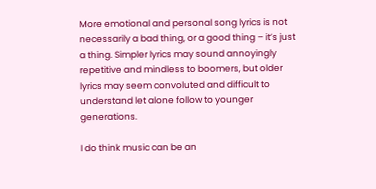More emotional and personal song lyrics is not necessarily a bad thing, or a good thing – it’s just a thing. Simpler lyrics may sound annoyingly repetitive and mindless to boomers, but older lyrics may seem convoluted and difficult to understand let alone follow to younger generations.

I do think music can be an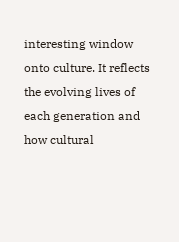interesting window onto culture. It reflects the evolving lives of each generation and how cultural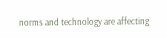norms and technology are affecting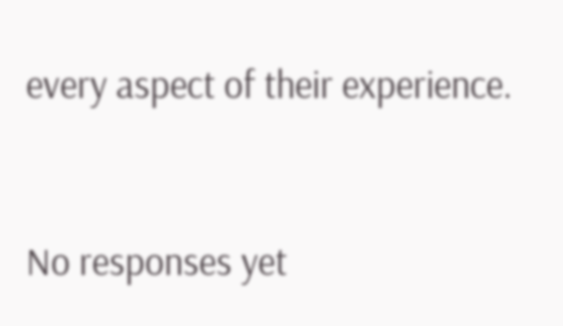every aspect of their experience.


No responses yet